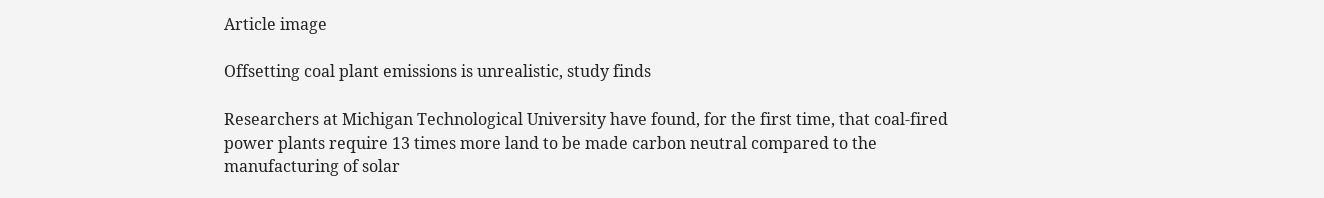Article image

Offsetting coal plant emissions is unrealistic, study finds

Researchers at Michigan Technological University have found, for the first time, that coal-fired power plants require 13 times more land to be made carbon neutral compared to the manufacturing of solar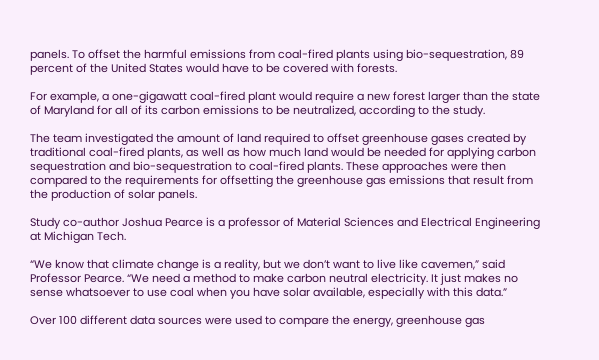panels. To offset the harmful emissions from coal-fired plants using bio-sequestration, 89 percent of the United States would have to be covered with forests.

For example, a one-gigawatt coal-fired plant would require a new forest larger than the state of Maryland for all of its carbon emissions to be neutralized, according to the study.

The team investigated the amount of land required to offset greenhouse gases created by traditional coal-fired plants, as well as how much land would be needed for applying carbon sequestration and bio-sequestration to coal-fired plants. These approaches were then compared to the requirements for offsetting the greenhouse gas emissions that result from the production of solar panels.

Study co-author Joshua Pearce is a professor of Material Sciences and Electrical Engineering at Michigan Tech.

“We know that climate change is a reality, but we don’t want to live like cavemen,” said Professor Pearce. “We need a method to make carbon neutral electricity. It just makes no sense whatsoever to use coal when you have solar available, especially with this data.”

Over 100 different data sources were used to compare the energy, greenhouse gas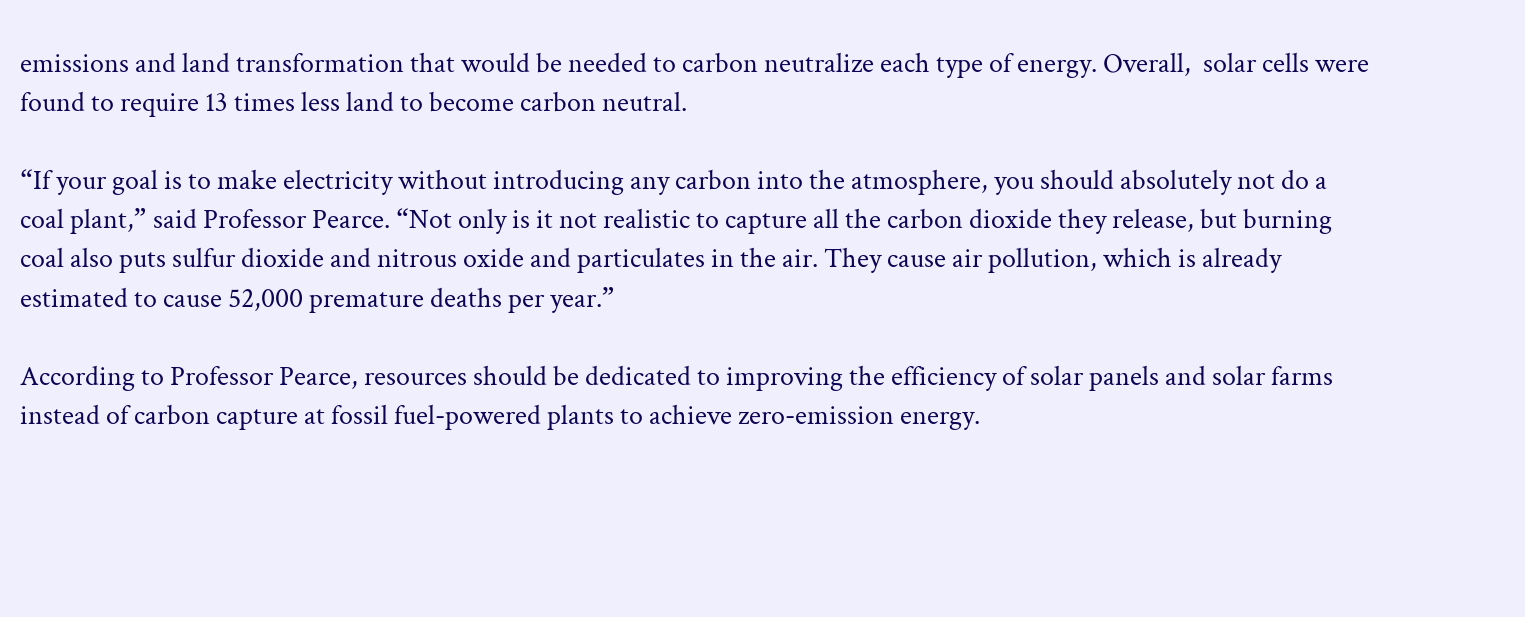emissions and land transformation that would be needed to carbon neutralize each type of energy. Overall,  solar cells were found to require 13 times less land to become carbon neutral.

“If your goal is to make electricity without introducing any carbon into the atmosphere, you should absolutely not do a coal plant,” said Professor Pearce. “Not only is it not realistic to capture all the carbon dioxide they release, but burning coal also puts sulfur dioxide and nitrous oxide and particulates in the air. They cause air pollution, which is already estimated to cause 52,000 premature deaths per year.”

According to Professor Pearce, resources should be dedicated to improving the efficiency of solar panels and solar farms instead of carbon capture at fossil fuel-powered plants to achieve zero-emission energy.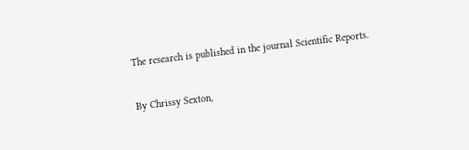The research is published in the journal Scientific Reports.

By Chrissy Sexton,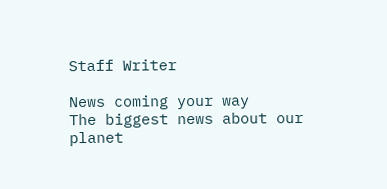Staff Writer

News coming your way
The biggest news about our planet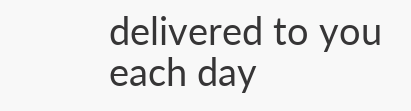delivered to you each day